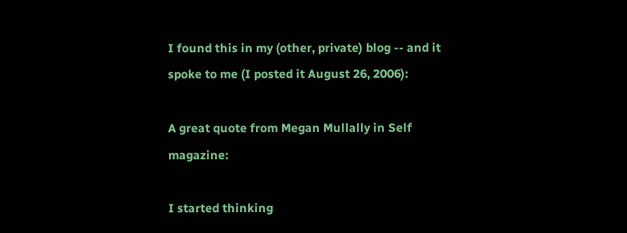I found this in my (other, private) blog -- and it spoke to me (I posted it August 26, 2006):

A great quote from Megan Mullally in Self magazine:

I started thinking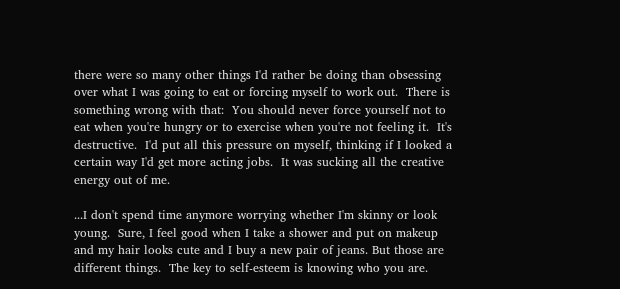there were so many other things I'd rather be doing than obsessing over what I was going to eat or forcing myself to work out.  There is something wrong with that:  You should never force yourself not to eat when you're hungry or to exercise when you're not feeling it.  It's destructive.  I'd put all this pressure on myself, thinking if I looked a certain way I'd get more acting jobs.  It was sucking all the creative energy out of me.

...I don't spend time anymore worrying whether I'm skinny or look young.  Sure, I feel good when I take a shower and put on makeup and my hair looks cute and I buy a new pair of jeans. But those are different things.  The key to self-esteem is knowing who you are.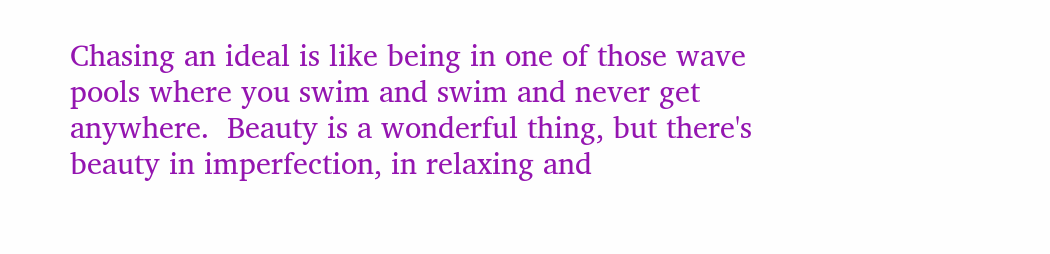Chasing an ideal is like being in one of those wave pools where you swim and swim and never get anywhere.  Beauty is a wonderful thing, but there's beauty in imperfection, in relaxing and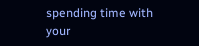spending time with your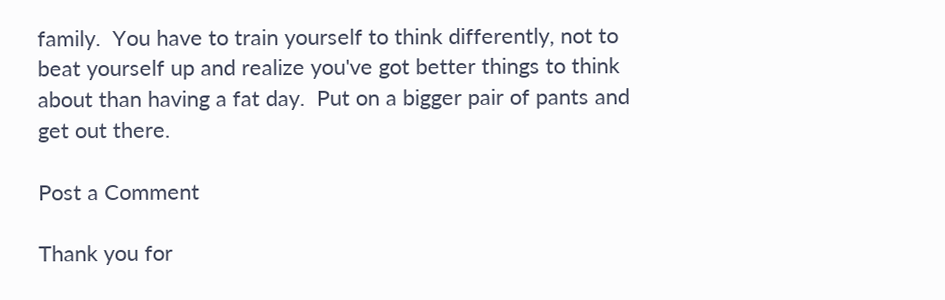family.  You have to train yourself to think differently, not to beat yourself up and realize you've got better things to think about than having a fat day.  Put on a bigger pair of pants and get out there.

Post a Comment

Thank you for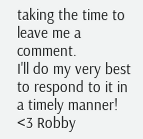taking the time to leave me a comment.
I'll do my very best to respond to it in a timely manner!
<3 Robby